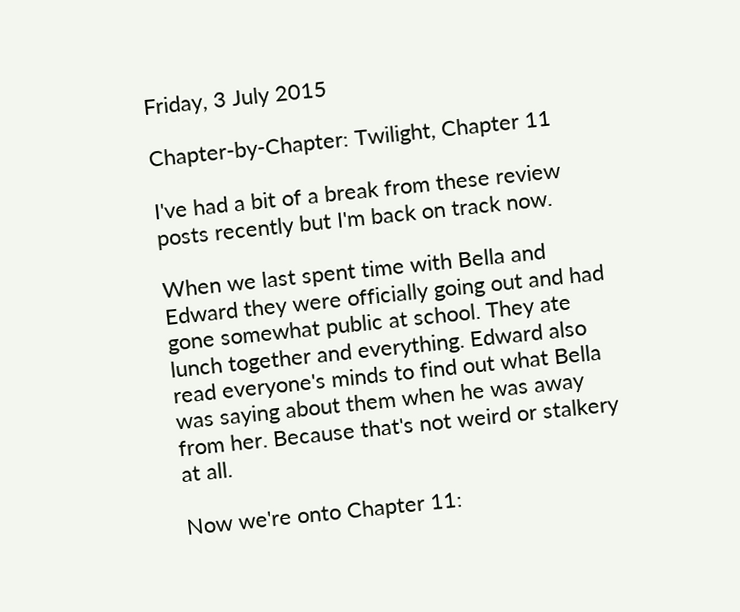Friday, 3 July 2015

Chapter-by-Chapter: Twilight, Chapter 11

I've had a bit of a break from these review posts recently but I'm back on track now.

When we last spent time with Bella and Edward they were officially going out and had gone somewhat public at school. They ate lunch together and everything. Edward also read everyone's minds to find out what Bella was saying about them when he was away from her. Because that's not weird or stalkery at all.

Now we're onto Chapter 11: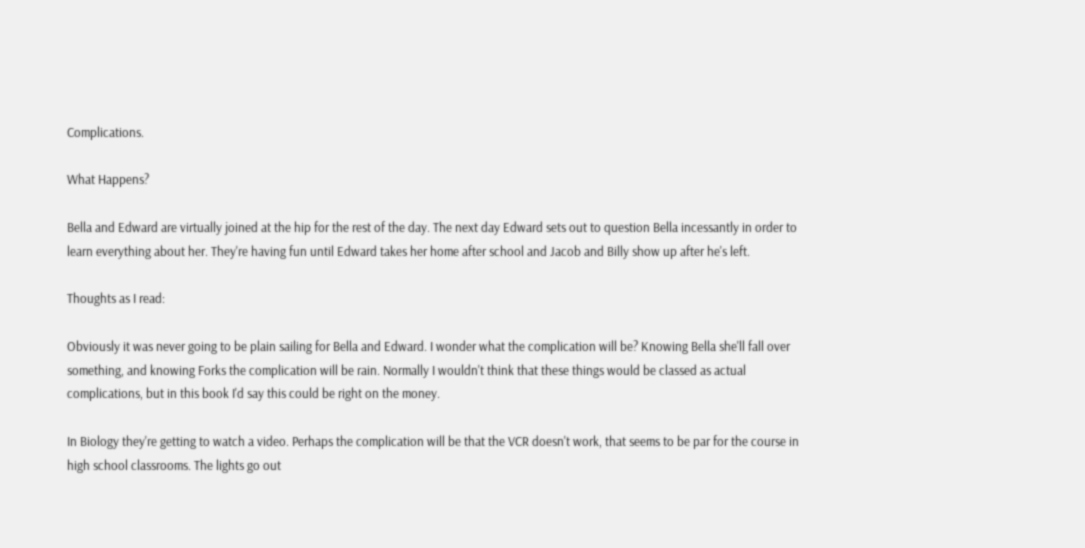Complications.

What Happens?

Bella and Edward are virtually joined at the hip for the rest of the day. The next day Edward sets out to question Bella incessantly in order to learn everything about her. They're having fun until Edward takes her home after school and Jacob and Billy show up after he's left.

Thoughts as I read:

Obviously it was never going to be plain sailing for Bella and Edward. I wonder what the complication will be? Knowing Bella she'll fall over something, and knowing Forks the complication will be rain. Normally I wouldn't think that these things would be classed as actual complications, but in this book I'd say this could be right on the money.

In Biology they're getting to watch a video. Perhaps the complication will be that the VCR doesn't work, that seems to be par for the course in high school classrooms. The lights go out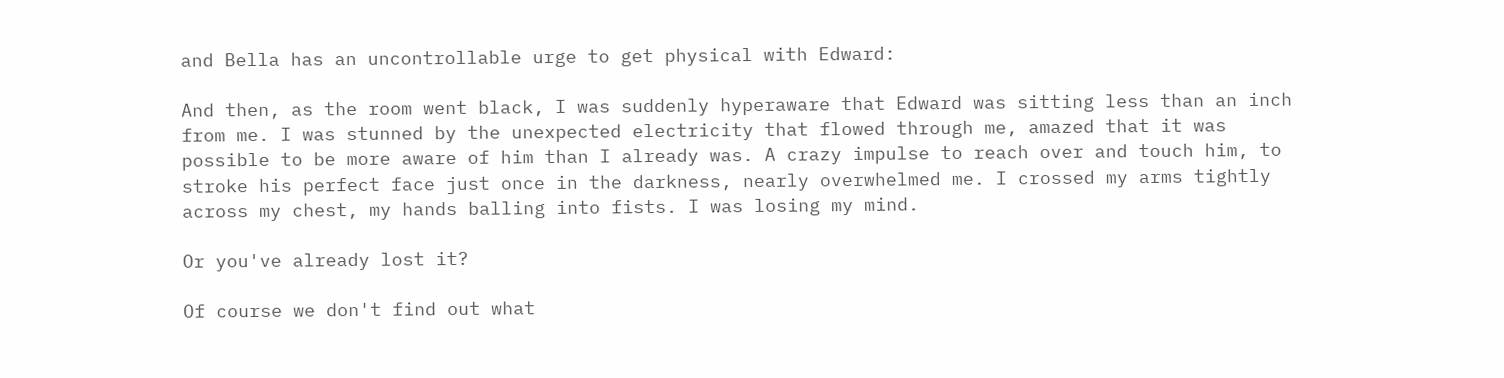and Bella has an uncontrollable urge to get physical with Edward:

And then, as the room went black, I was suddenly hyperaware that Edward was sitting less than an inch from me. I was stunned by the unexpected electricity that flowed through me, amazed that it was possible to be more aware of him than I already was. A crazy impulse to reach over and touch him, to stroke his perfect face just once in the darkness, nearly overwhelmed me. I crossed my arms tightly across my chest, my hands balling into fists. I was losing my mind.

Or you've already lost it?

Of course we don't find out what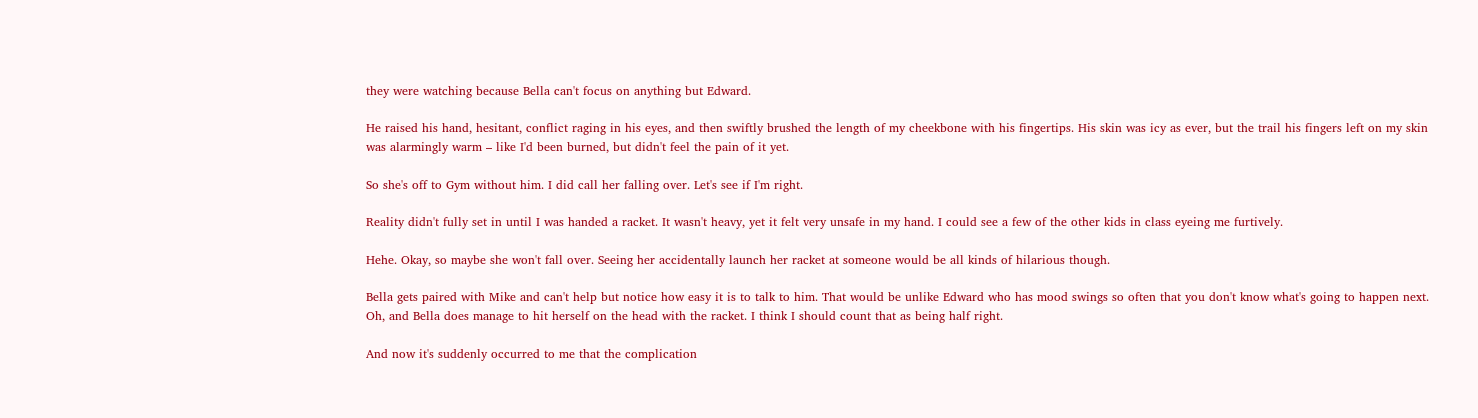they were watching because Bella can't focus on anything but Edward.

He raised his hand, hesitant, conflict raging in his eyes, and then swiftly brushed the length of my cheekbone with his fingertips. His skin was icy as ever, but the trail his fingers left on my skin was alarmingly warm – like I'd been burned, but didn't feel the pain of it yet.

So she's off to Gym without him. I did call her falling over. Let's see if I'm right.

Reality didn't fully set in until I was handed a racket. It wasn't heavy, yet it felt very unsafe in my hand. I could see a few of the other kids in class eyeing me furtively.

Hehe. Okay, so maybe she won't fall over. Seeing her accidentally launch her racket at someone would be all kinds of hilarious though.

Bella gets paired with Mike and can't help but notice how easy it is to talk to him. That would be unlike Edward who has mood swings so often that you don't know what's going to happen next. Oh, and Bella does manage to hit herself on the head with the racket. I think I should count that as being half right.

And now it's suddenly occurred to me that the complication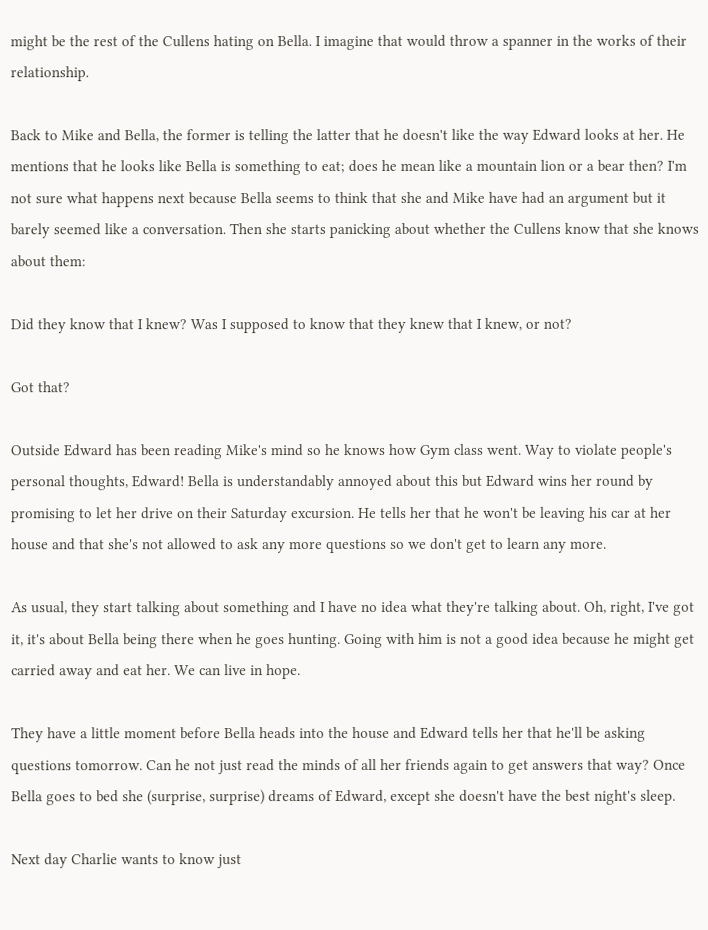might be the rest of the Cullens hating on Bella. I imagine that would throw a spanner in the works of their relationship.

Back to Mike and Bella, the former is telling the latter that he doesn't like the way Edward looks at her. He mentions that he looks like Bella is something to eat; does he mean like a mountain lion or a bear then? I'm not sure what happens next because Bella seems to think that she and Mike have had an argument but it barely seemed like a conversation. Then she starts panicking about whether the Cullens know that she knows about them:

Did they know that I knew? Was I supposed to know that they knew that I knew, or not?

Got that?

Outside Edward has been reading Mike's mind so he knows how Gym class went. Way to violate people's personal thoughts, Edward! Bella is understandably annoyed about this but Edward wins her round by promising to let her drive on their Saturday excursion. He tells her that he won't be leaving his car at her house and that she's not allowed to ask any more questions so we don't get to learn any more.

As usual, they start talking about something and I have no idea what they're talking about. Oh, right, I've got it, it's about Bella being there when he goes hunting. Going with him is not a good idea because he might get carried away and eat her. We can live in hope.

They have a little moment before Bella heads into the house and Edward tells her that he'll be asking questions tomorrow. Can he not just read the minds of all her friends again to get answers that way? Once Bella goes to bed she (surprise, surprise) dreams of Edward, except she doesn't have the best night's sleep.

Next day Charlie wants to know just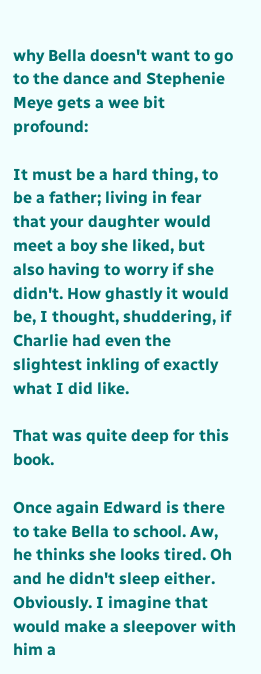why Bella doesn't want to go to the dance and Stephenie Meye gets a wee bit profound:

It must be a hard thing, to be a father; living in fear that your daughter would meet a boy she liked, but also having to worry if she didn't. How ghastly it would be, I thought, shuddering, if Charlie had even the slightest inkling of exactly what I did like.

That was quite deep for this book.

Once again Edward is there to take Bella to school. Aw, he thinks she looks tired. Oh and he didn't sleep either. Obviously. I imagine that would make a sleepover with him a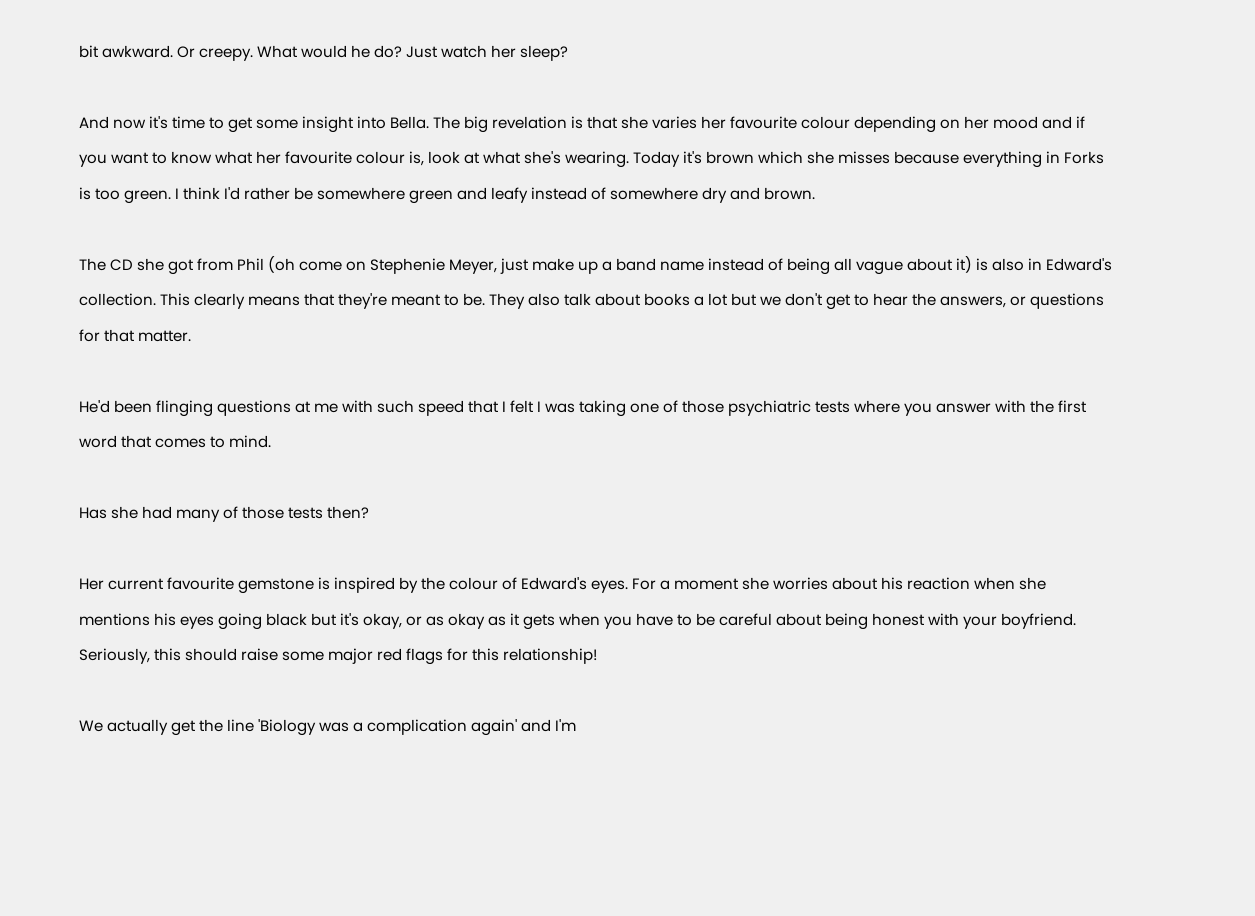bit awkward. Or creepy. What would he do? Just watch her sleep?

And now it's time to get some insight into Bella. The big revelation is that she varies her favourite colour depending on her mood and if you want to know what her favourite colour is, look at what she's wearing. Today it's brown which she misses because everything in Forks is too green. I think I'd rather be somewhere green and leafy instead of somewhere dry and brown.

The CD she got from Phil (oh come on Stephenie Meyer, just make up a band name instead of being all vague about it) is also in Edward's collection. This clearly means that they're meant to be. They also talk about books a lot but we don't get to hear the answers, or questions for that matter.

He'd been flinging questions at me with such speed that I felt I was taking one of those psychiatric tests where you answer with the first word that comes to mind.

Has she had many of those tests then?

Her current favourite gemstone is inspired by the colour of Edward's eyes. For a moment she worries about his reaction when she mentions his eyes going black but it's okay, or as okay as it gets when you have to be careful about being honest with your boyfriend. Seriously, this should raise some major red flags for this relationship!

We actually get the line 'Biology was a complication again' and I'm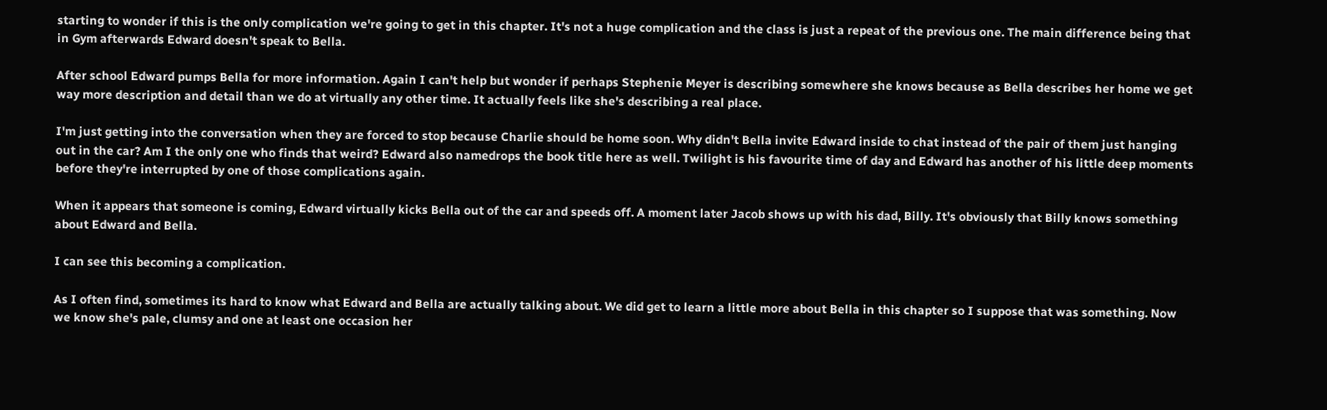starting to wonder if this is the only complication we're going to get in this chapter. It's not a huge complication and the class is just a repeat of the previous one. The main difference being that in Gym afterwards Edward doesn't speak to Bella.

After school Edward pumps Bella for more information. Again I can't help but wonder if perhaps Stephenie Meyer is describing somewhere she knows because as Bella describes her home we get way more description and detail than we do at virtually any other time. It actually feels like she's describing a real place.

I'm just getting into the conversation when they are forced to stop because Charlie should be home soon. Why didn't Bella invite Edward inside to chat instead of the pair of them just hanging out in the car? Am I the only one who finds that weird? Edward also namedrops the book title here as well. Twilight is his favourite time of day and Edward has another of his little deep moments before they're interrupted by one of those complications again.

When it appears that someone is coming, Edward virtually kicks Bella out of the car and speeds off. A moment later Jacob shows up with his dad, Billy. It's obviously that Billy knows something about Edward and Bella.

I can see this becoming a complication.

As I often find, sometimes its hard to know what Edward and Bella are actually talking about. We did get to learn a little more about Bella in this chapter so I suppose that was something. Now we know she's pale, clumsy and one at least one occasion her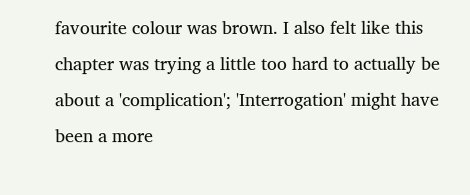favourite colour was brown. I also felt like this chapter was trying a little too hard to actually be about a 'complication'; 'Interrogation' might have been a more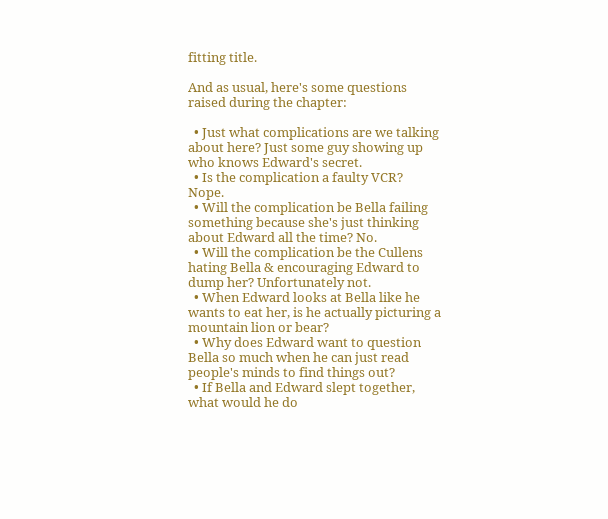fitting title.

And as usual, here's some questions raised during the chapter:

  • Just what complications are we talking about here? Just some guy showing up who knows Edward's secret.
  • Is the complication a faulty VCR? Nope.
  • Will the complication be Bella failing something because she's just thinking about Edward all the time? No.
  • Will the complication be the Cullens hating Bella & encouraging Edward to dump her? Unfortunately not.
  • When Edward looks at Bella like he wants to eat her, is he actually picturing a mountain lion or bear?
  • Why does Edward want to question Bella so much when he can just read people's minds to find things out?
  • If Bella and Edward slept together, what would he do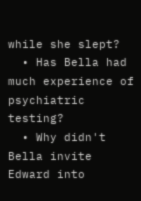while she slept?
  • Has Bella had much experience of psychiatric testing?
  • Why didn't Bella invite Edward into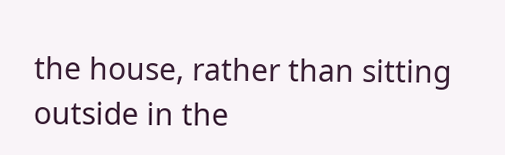the house, rather than sitting outside in the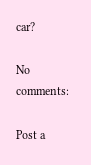car?

No comments:

Post a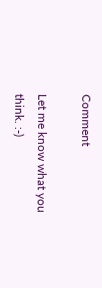Comment

Let me know what you think. :-)